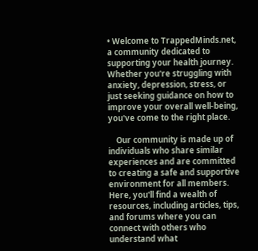• Welcome to TrappedMinds.net, a community dedicated to supporting your health journey. Whether you're struggling with anxiety, depression, stress, or just seeking guidance on how to improve your overall well-being, you've come to the right place.

    Our community is made up of individuals who share similar experiences and are committed to creating a safe and supportive environment for all members. Here, you'll find a wealth of resources, including articles, tips, and forums where you can connect with others who understand what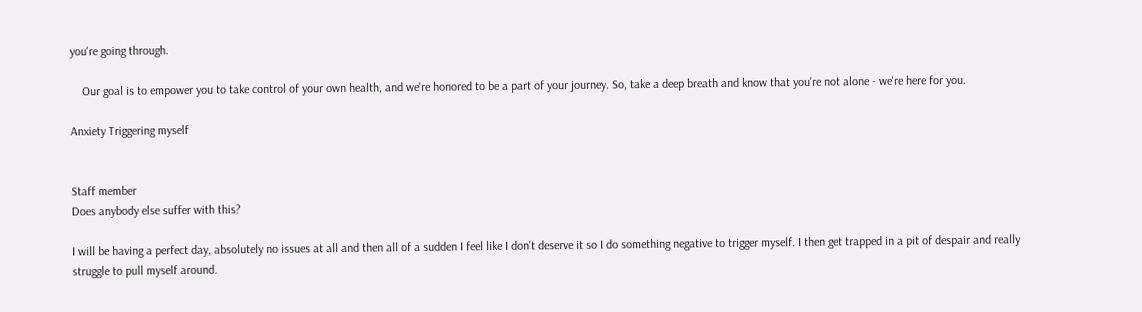you're going through.

    Our goal is to empower you to take control of your own health, and we're honored to be a part of your journey. So, take a deep breath and know that you're not alone - we're here for you.

Anxiety Triggering myself


Staff member
Does anybody else suffer with this?

I will be having a perfect day, absolutely no issues at all and then all of a sudden I feel like I don't deserve it so I do something negative to trigger myself. I then get trapped in a pit of despair and really struggle to pull myself around.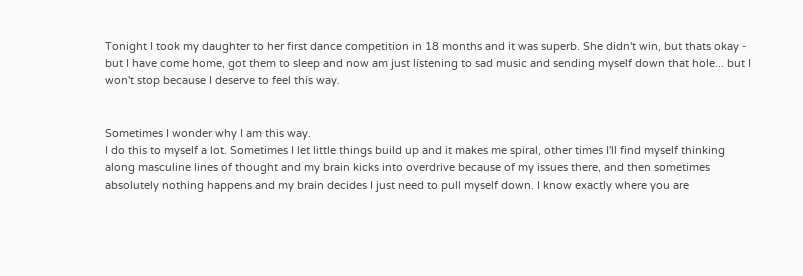Tonight I took my daughter to her first dance competition in 18 months and it was superb. She didn't win, but thats okay - but I have come home, got them to sleep and now am just listening to sad music and sending myself down that hole... but I won't stop because I deserve to feel this way.


Sometimes I wonder why I am this way.
I do this to myself a lot. Sometimes I let little things build up and it makes me spiral, other times I'll find myself thinking along masculine lines of thought and my brain kicks into overdrive because of my issues there, and then sometimes absolutely nothing happens and my brain decides I just need to pull myself down. I know exactly where you are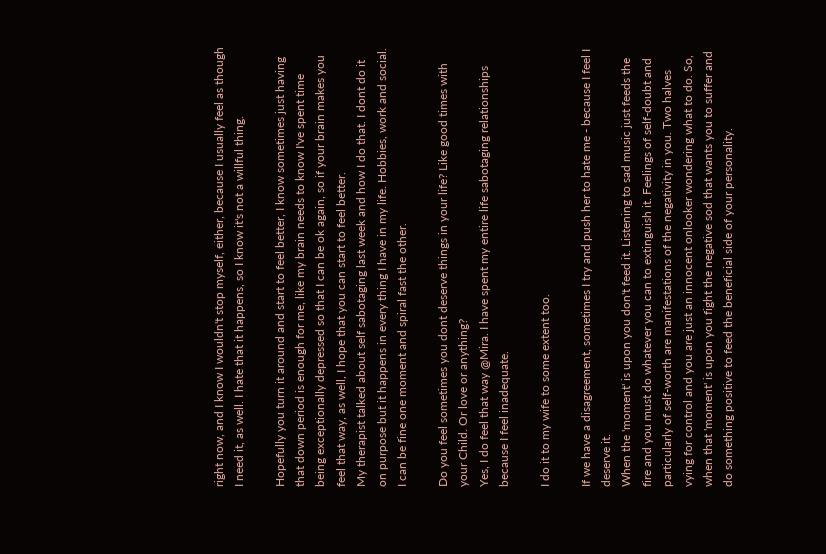right now, and I know I wouldn't stop myself, either, because I usually feel as though I need it, as well. I hate that it happens, so I know it's not a willful thing.

Hopefully you turn it around and start to feel better, I know sometimes just having that down period is enough for me, like my brain needs to know I've spent time being exceptionally depressed so that I can be ok again, so if your brain makes you feel that way, as well, I hope that you can start to feel better.
My therapist talked about self sabotaging last week and how I do that. I dont do it on purpose but it happens in every thing I have in my life. Hobbies, work and social. I can be fine one moment and spiral fast the other.

Do you feel sometimes you dont deserve things in your life? Like good times with your Child. Or love or anything?
Yes, I do feel that way @Mira. I have spent my entire life sabotaging relationships because I feel inadequate.

I do it to my wife to some extent too.

If we have a disagreement, sometimes I try and push her to hate me - because I feel I deserve it.
When the 'moment' is upon you don't feed it. Listening to sad music just feeds the fire and you must do whatever you can to extinguish it. Feelings of self-doubt and particularly of self-worth are manifestations of the negativity in you. Two halves vying for control and you are just an innocent onlooker wondering what to do. So, when that 'moment' is upon you fight the negative sod that wants you to suffer and do something positive to feed the beneficial side of your personality.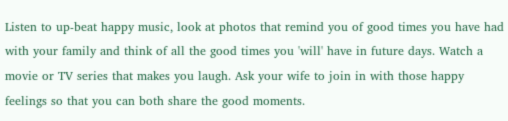Listen to up-beat happy music, look at photos that remind you of good times you have had with your family and think of all the good times you 'will' have in future days. Watch a movie or TV series that makes you laugh. Ask your wife to join in with those happy feelings so that you can both share the good moments.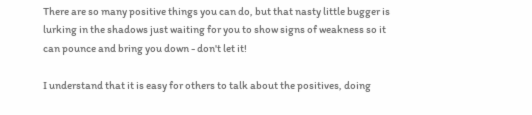There are so many positive things you can do, but that nasty little bugger is lurking in the shadows just waiting for you to show signs of weakness so it can pounce and bring you down - don't let it!

I understand that it is easy for others to talk about the positives, doing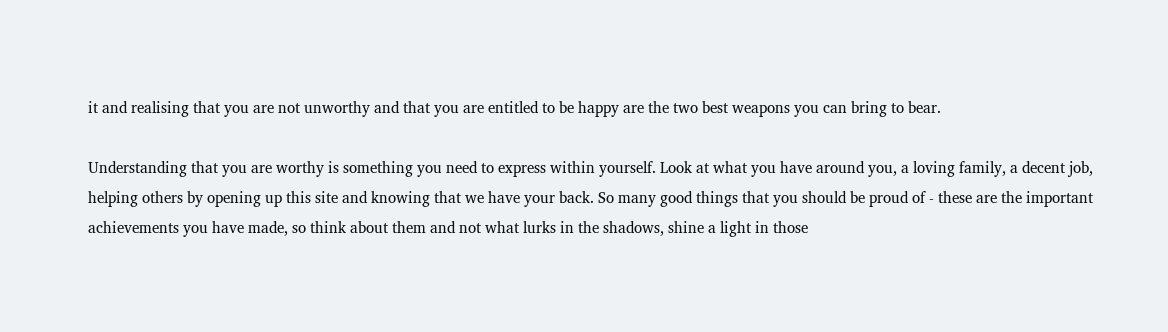it and realising that you are not unworthy and that you are entitled to be happy are the two best weapons you can bring to bear.

Understanding that you are worthy is something you need to express within yourself. Look at what you have around you, a loving family, a decent job, helping others by opening up this site and knowing that we have your back. So many good things that you should be proud of - these are the important achievements you have made, so think about them and not what lurks in the shadows, shine a light in those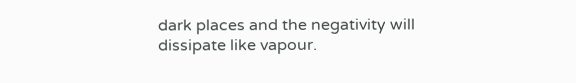dark places and the negativity will dissipate like vapour.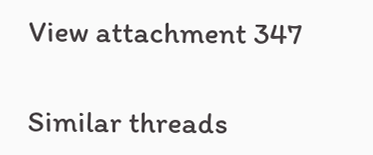View attachment 347

Similar threads